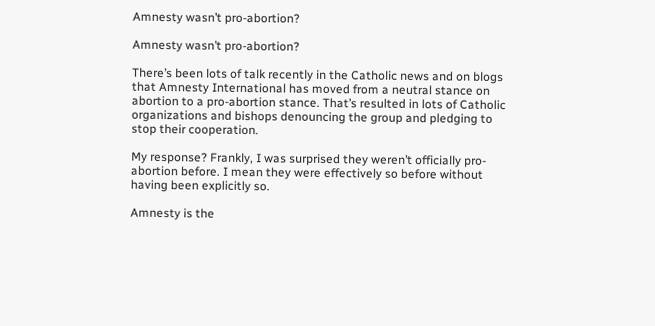Amnesty wasn’t pro-abortion?

Amnesty wasn’t pro-abortion?

There’s been lots of talk recently in the Catholic news and on blogs that Amnesty International has moved from a neutral stance on abortion to a pro-abortion stance. That’s resulted in lots of Catholic organizations and bishops denouncing the group and pledging to stop their cooperation.

My response? Frankly, I was surprised they weren’t officially pro-abortion before. I mean they were effectively so before without having been explicitly so.

Amnesty is the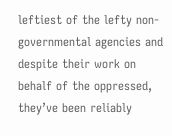leftiest of the lefty non-governmental agencies and despite their work on behalf of the oppressed, they’ve been reliably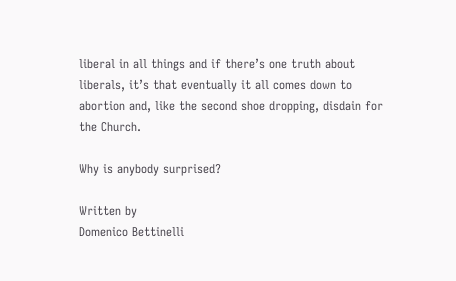liberal in all things and if there’s one truth about liberals, it’s that eventually it all comes down to abortion and, like the second shoe dropping, disdain for the Church.

Why is anybody surprised?

Written by
Domenico Bettinelli